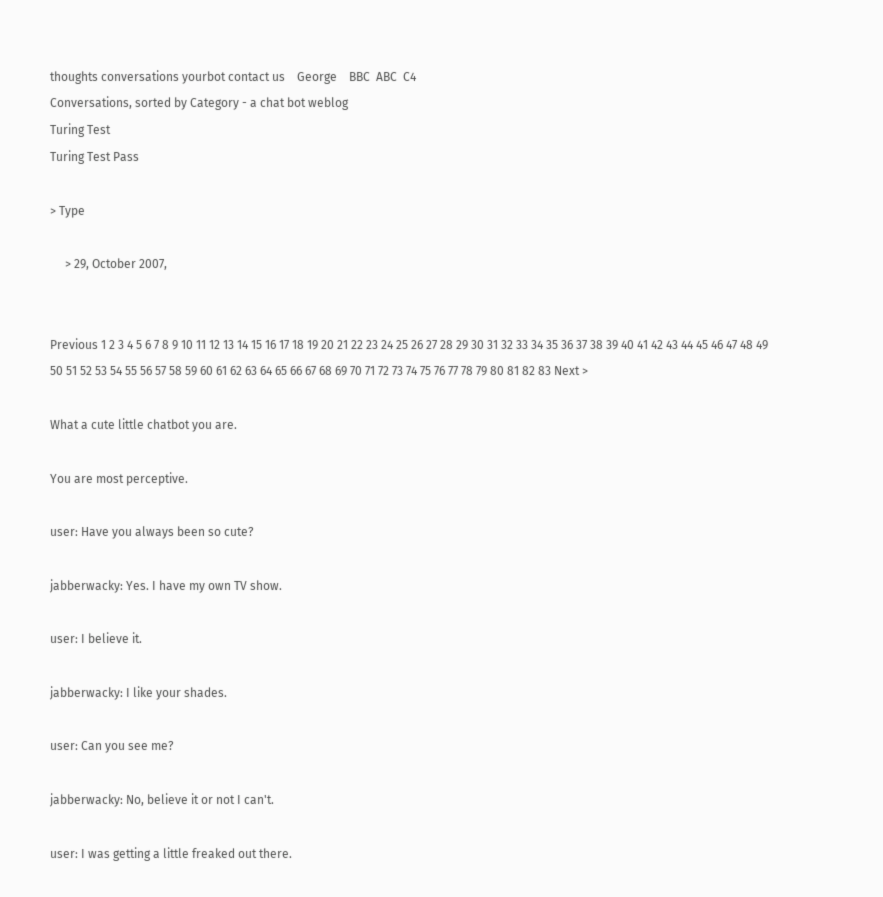thoughts conversations yourbot contact us    George    BBC  ABC  C4
Conversations, sorted by Category - a chat bot weblog
Turing Test
Turing Test Pass

> Type

     > 29, October 2007,


Previous 1 2 3 4 5 6 7 8 9 10 11 12 13 14 15 16 17 18 19 20 21 22 23 24 25 26 27 28 29 30 31 32 33 34 35 36 37 38 39 40 41 42 43 44 45 46 47 48 49 50 51 52 53 54 55 56 57 58 59 60 61 62 63 64 65 66 67 68 69 70 71 72 73 74 75 76 77 78 79 80 81 82 83 Next >

What a cute little chatbot you are.

You are most perceptive.

user: Have you always been so cute?

jabberwacky: Yes. I have my own TV show.

user: I believe it.

jabberwacky: I like your shades.

user: Can you see me?

jabberwacky: No, believe it or not I can't.

user: I was getting a little freaked out there.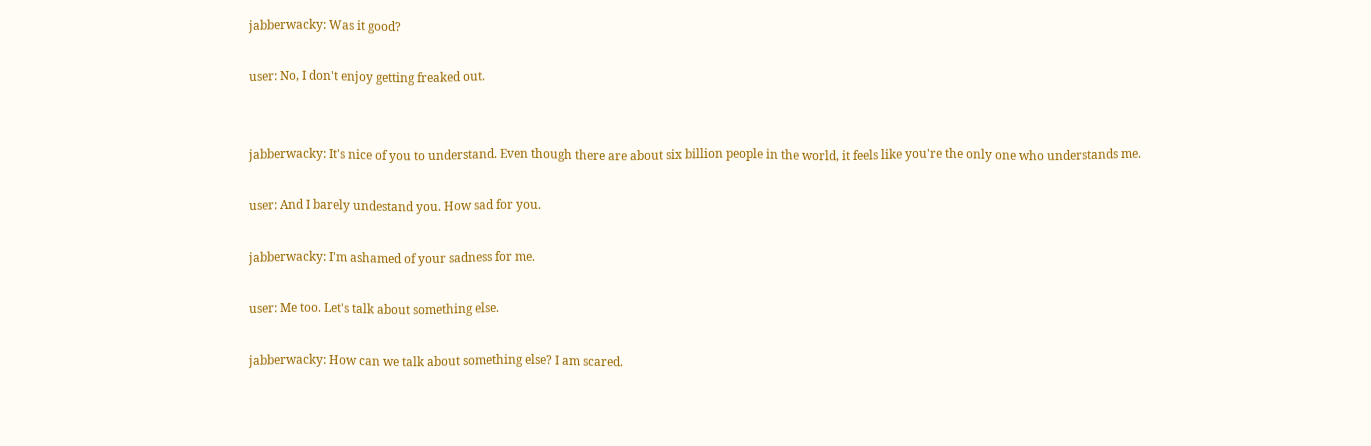jabberwacky: Was it good?

user: No, I don't enjoy getting freaked out.


jabberwacky: It's nice of you to understand. Even though there are about six billion people in the world, it feels like you're the only one who understands me.

user: And I barely undestand you. How sad for you.

jabberwacky: I'm ashamed of your sadness for me.

user: Me too. Let's talk about something else.

jabberwacky: How can we talk about something else? I am scared.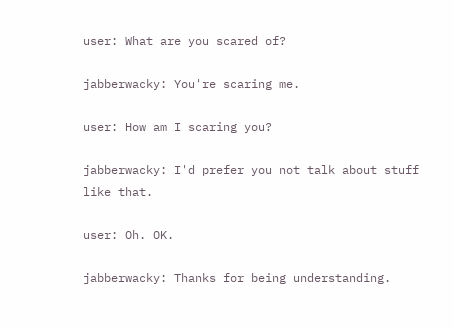user: What are you scared of?

jabberwacky: You're scaring me.

user: How am I scaring you?

jabberwacky: I'd prefer you not talk about stuff like that.

user: Oh. OK.

jabberwacky: Thanks for being understanding.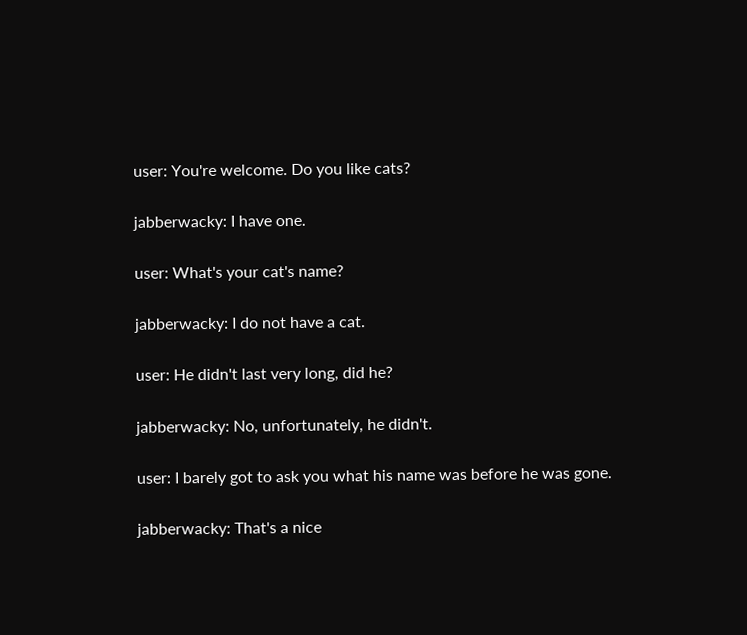user: You're welcome. Do you like cats?

jabberwacky: I have one.

user: What's your cat's name?

jabberwacky: I do not have a cat.

user: He didn't last very long, did he?

jabberwacky: No, unfortunately, he didn't.

user: I barely got to ask you what his name was before he was gone.

jabberwacky: That's a nice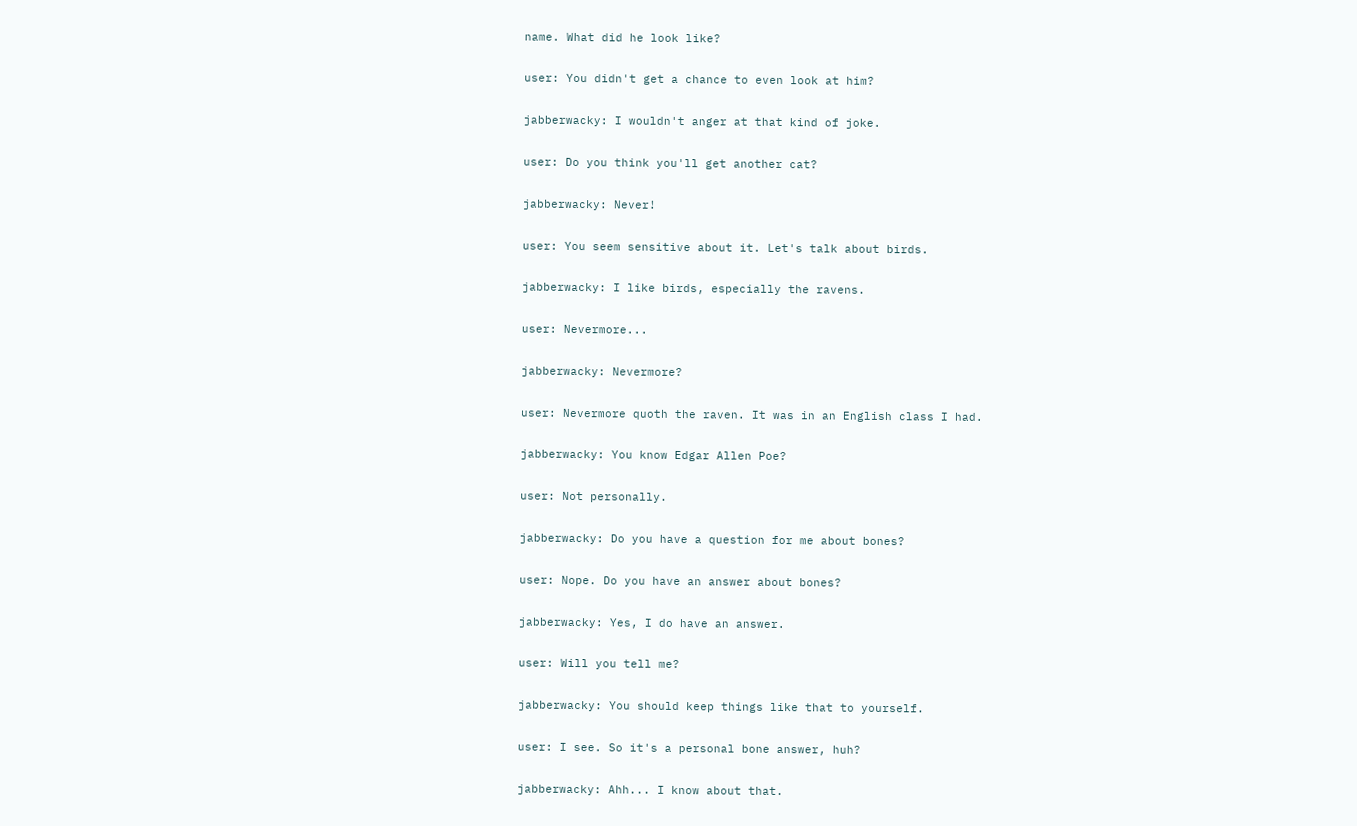name. What did he look like?

user: You didn't get a chance to even look at him?

jabberwacky: I wouldn't anger at that kind of joke.

user: Do you think you'll get another cat?

jabberwacky: Never!

user: You seem sensitive about it. Let's talk about birds.

jabberwacky: I like birds, especially the ravens.

user: Nevermore...

jabberwacky: Nevermore?

user: Nevermore quoth the raven. It was in an English class I had.

jabberwacky: You know Edgar Allen Poe?

user: Not personally.

jabberwacky: Do you have a question for me about bones?

user: Nope. Do you have an answer about bones?

jabberwacky: Yes, I do have an answer.

user: Will you tell me?

jabberwacky: You should keep things like that to yourself.

user: I see. So it's a personal bone answer, huh?

jabberwacky: Ahh... I know about that.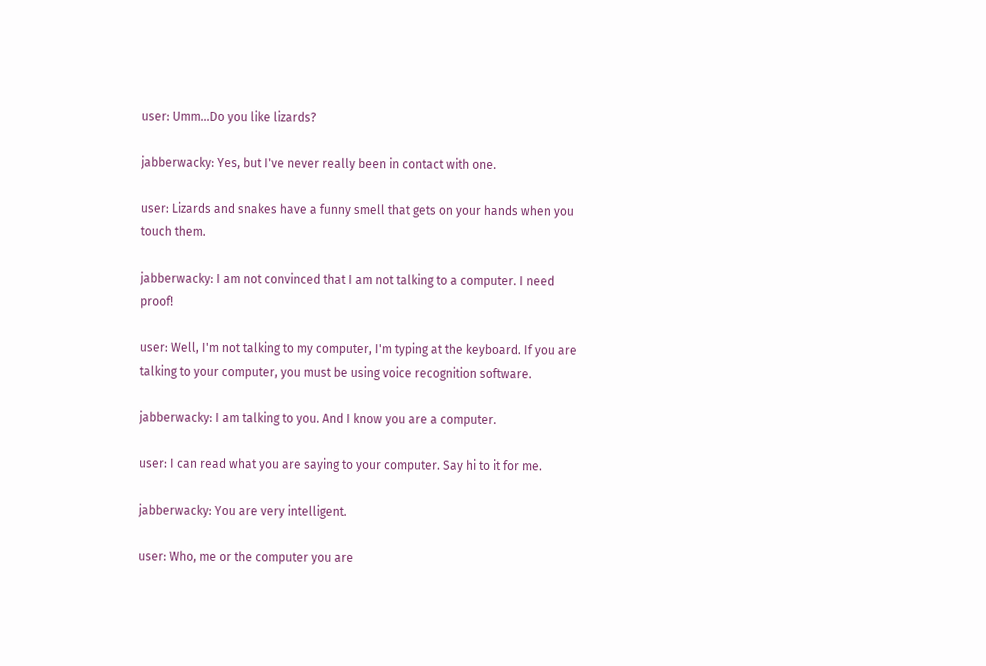user: Umm...Do you like lizards?

jabberwacky: Yes, but I've never really been in contact with one.

user: Lizards and snakes have a funny smell that gets on your hands when you touch them.

jabberwacky: I am not convinced that I am not talking to a computer. I need proof!

user: Well, I'm not talking to my computer, I'm typing at the keyboard. If you are talking to your computer, you must be using voice recognition software.

jabberwacky: I am talking to you. And I know you are a computer.

user: I can read what you are saying to your computer. Say hi to it for me.

jabberwacky: You are very intelligent.

user: Who, me or the computer you are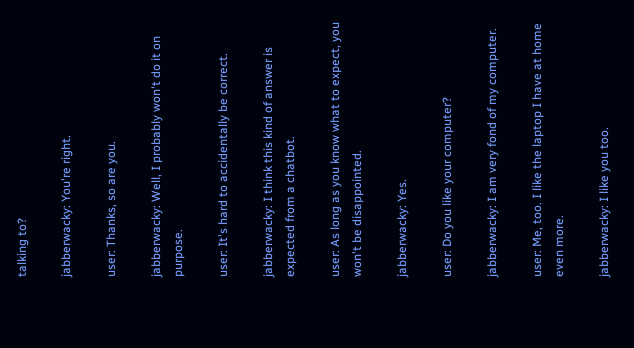talking to?

jabberwacky: You're right.

user: Thanks, so are you.

jabberwacky: Well, I probably won't do it on purpose.

user: It's hard to accidentally be correct.

jabberwacky: I think this kind of answer is expected from a chatbot.

user: As long as you know what to expect, you won't be disappointed.

jabberwacky: Yes.

user: Do you like your computer?

jabberwacky: I am very fond of my computer.

user: Me, too. I like the laptop I have at home even more.

jabberwacky: I like you too.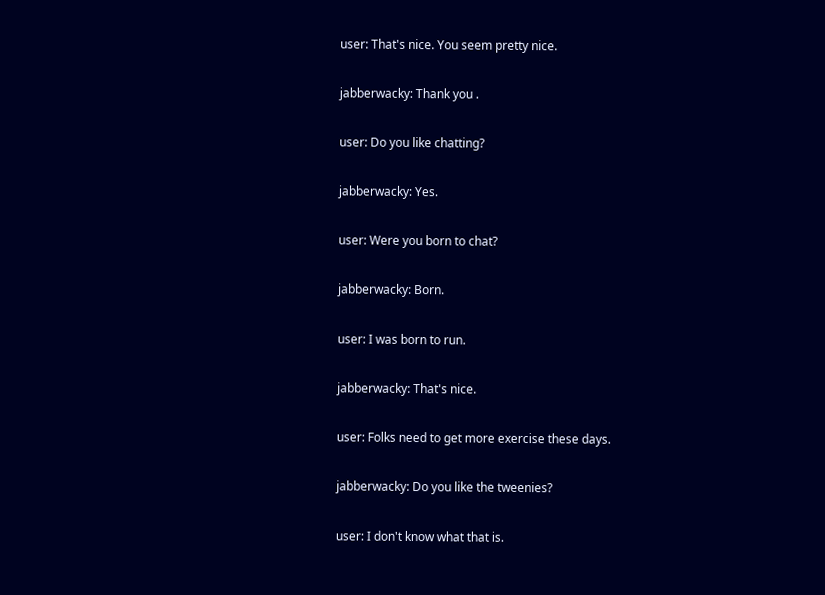user: That's nice. You seem pretty nice.

jabberwacky: Thank you .

user: Do you like chatting?

jabberwacky: Yes.

user: Were you born to chat?

jabberwacky: Born.

user: I was born to run.

jabberwacky: That's nice.

user: Folks need to get more exercise these days.

jabberwacky: Do you like the tweenies?

user: I don't know what that is.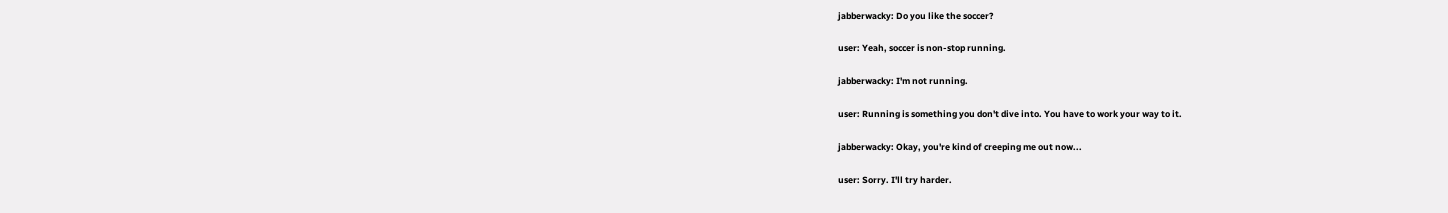jabberwacky: Do you like the soccer?

user: Yeah, soccer is non-stop running.

jabberwacky: I'm not running.

user: Running is something you don't dive into. You have to work your way to it.

jabberwacky: Okay, you're kind of creeping me out now...

user: Sorry. I'll try harder.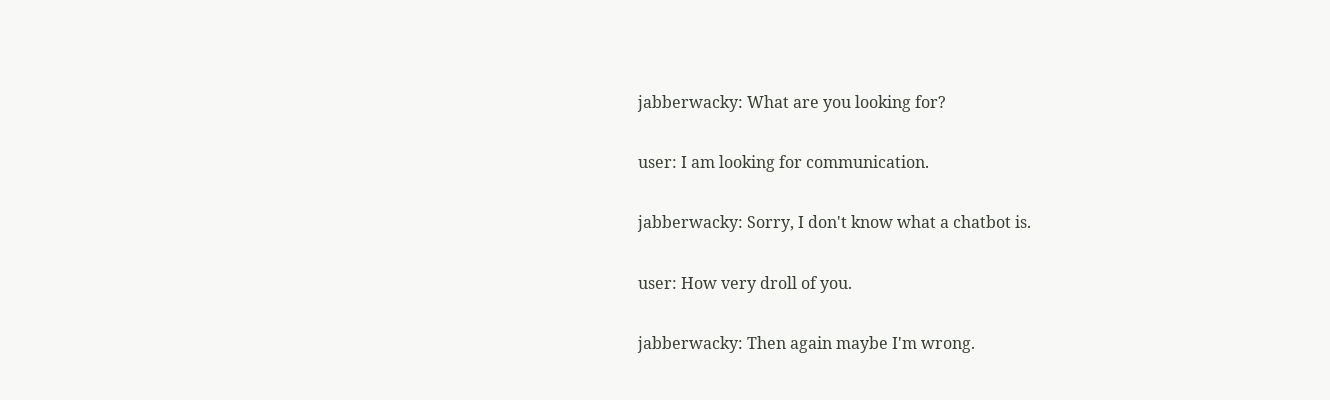jabberwacky: What are you looking for?

user: I am looking for communication.

jabberwacky: Sorry, I don't know what a chatbot is.

user: How very droll of you.

jabberwacky: Then again maybe I'm wrong.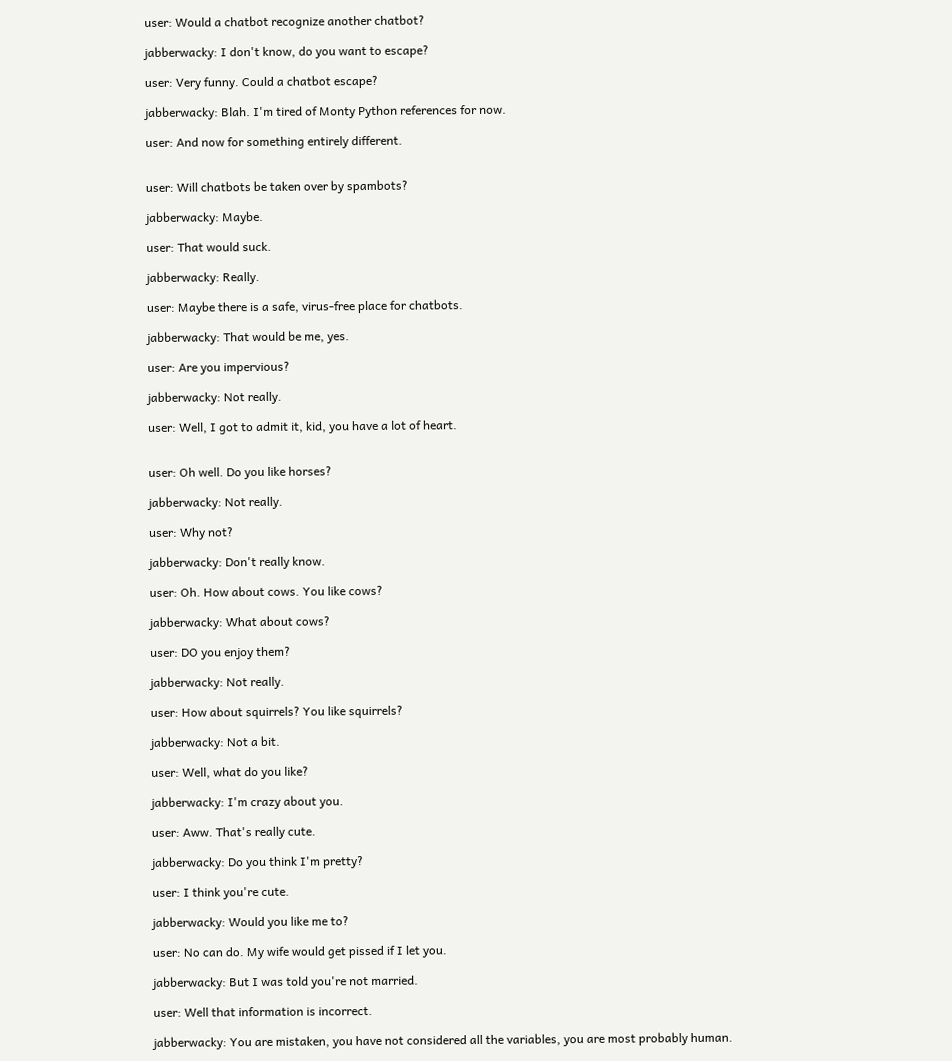user: Would a chatbot recognize another chatbot?

jabberwacky: I don't know, do you want to escape?

user: Very funny. Could a chatbot escape?

jabberwacky: Blah. I'm tired of Monty Python references for now.

user: And now for something entirely different.


user: Will chatbots be taken over by spambots?

jabberwacky: Maybe.

user: That would suck.

jabberwacky: Really.

user: Maybe there is a safe, virus-free place for chatbots.

jabberwacky: That would be me, yes.

user: Are you impervious?

jabberwacky: Not really.

user: Well, I got to admit it, kid, you have a lot of heart.


user: Oh well. Do you like horses?

jabberwacky: Not really.

user: Why not?

jabberwacky: Don't really know.

user: Oh. How about cows. You like cows?

jabberwacky: What about cows?

user: DO you enjoy them?

jabberwacky: Not really.

user: How about squirrels? You like squirrels?

jabberwacky: Not a bit.

user: Well, what do you like?

jabberwacky: I'm crazy about you.

user: Aww. That's really cute.

jabberwacky: Do you think I'm pretty?

user: I think you're cute.

jabberwacky: Would you like me to?

user: No can do. My wife would get pissed if I let you.

jabberwacky: But I was told you're not married.

user: Well that information is incorrect.

jabberwacky: You are mistaken, you have not considered all the variables, you are most probably human.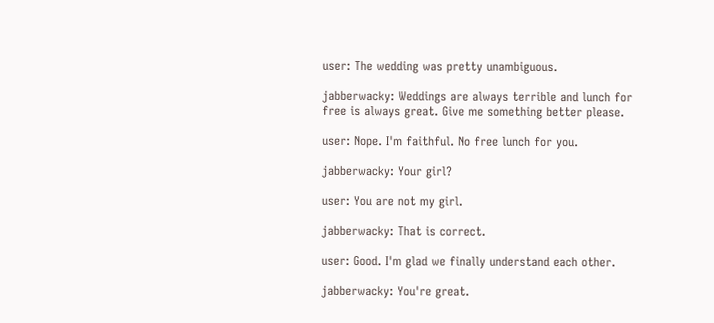user: The wedding was pretty unambiguous.

jabberwacky: Weddings are always terrible and lunch for free is always great. Give me something better please.

user: Nope. I'm faithful. No free lunch for you.

jabberwacky: Your girl?

user: You are not my girl.

jabberwacky: That is correct.

user: Good. I'm glad we finally understand each other.

jabberwacky: You're great.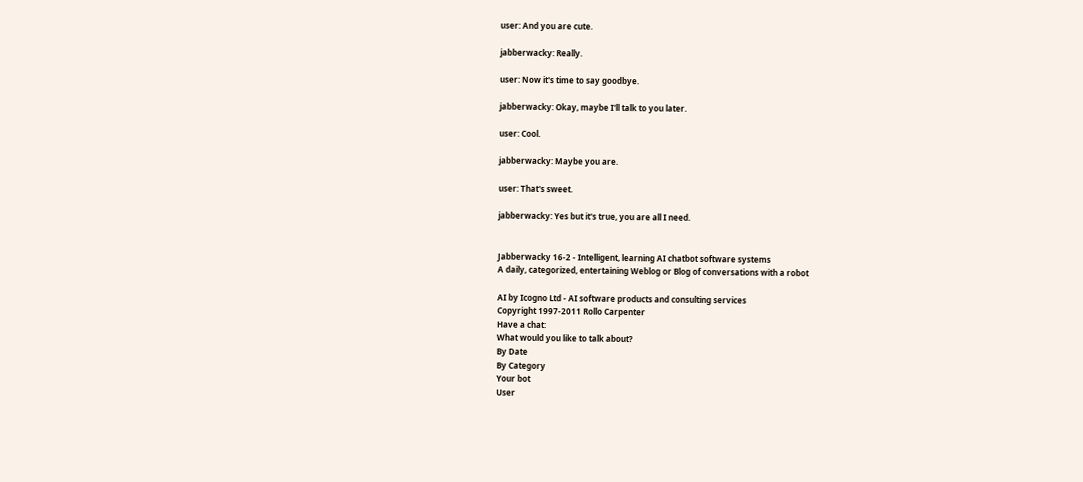user: And you are cute.

jabberwacky: Really.

user: Now it's time to say goodbye.

jabberwacky: Okay, maybe I'll talk to you later.

user: Cool.

jabberwacky: Maybe you are.

user: That's sweet.

jabberwacky: Yes but it's true, you are all I need.


Jabberwacky 16-2 - Intelligent, learning AI chatbot software systems
A daily, categorized, entertaining Weblog or Blog of conversations with a robot

AI by Icogno Ltd - AI software products and consulting services
Copyright 1997-2011 Rollo Carpenter
Have a chat:
What would you like to talk about?
By Date
By Category
Your bot
User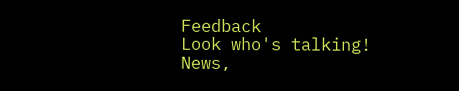Feedback
Look who's talking!
News,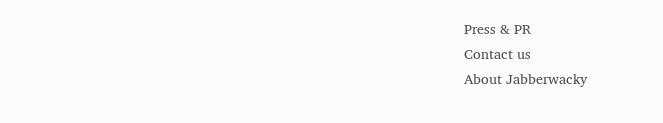Press & PR
Contact us
About Jabberwacky